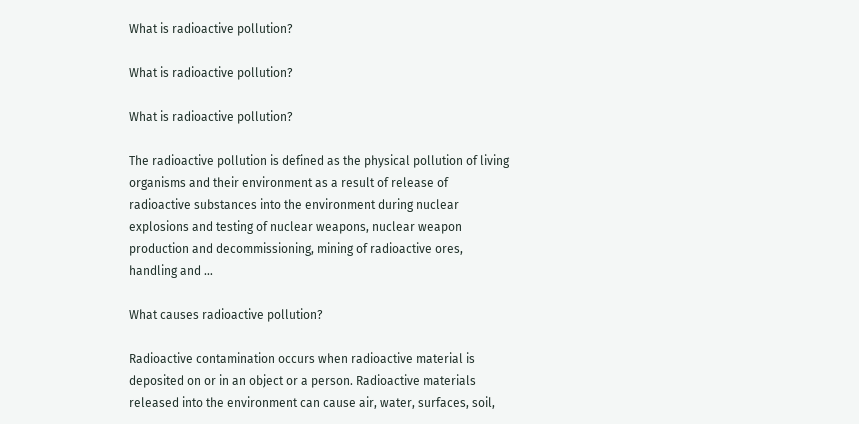What is radioactive pollution?

What is radioactive pollution?

What is radioactive pollution?

The radioactive pollution is defined as the physical pollution of living organisms and their environment as a result of release of radioactive substances into the environment during nuclear explosions and testing of nuclear weapons, nuclear weapon production and decommissioning, mining of radioactive ores, handling and …

What causes radioactive pollution?

Radioactive contamination occurs when radioactive material is deposited on or in an object or a person. Radioactive materials released into the environment can cause air, water, surfaces, soil,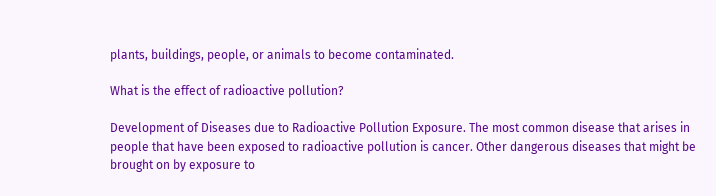plants, buildings, people, or animals to become contaminated.

What is the effect of radioactive pollution?

Development of Diseases due to Radioactive Pollution Exposure. The most common disease that arises in people that have been exposed to radioactive pollution is cancer. Other dangerous diseases that might be brought on by exposure to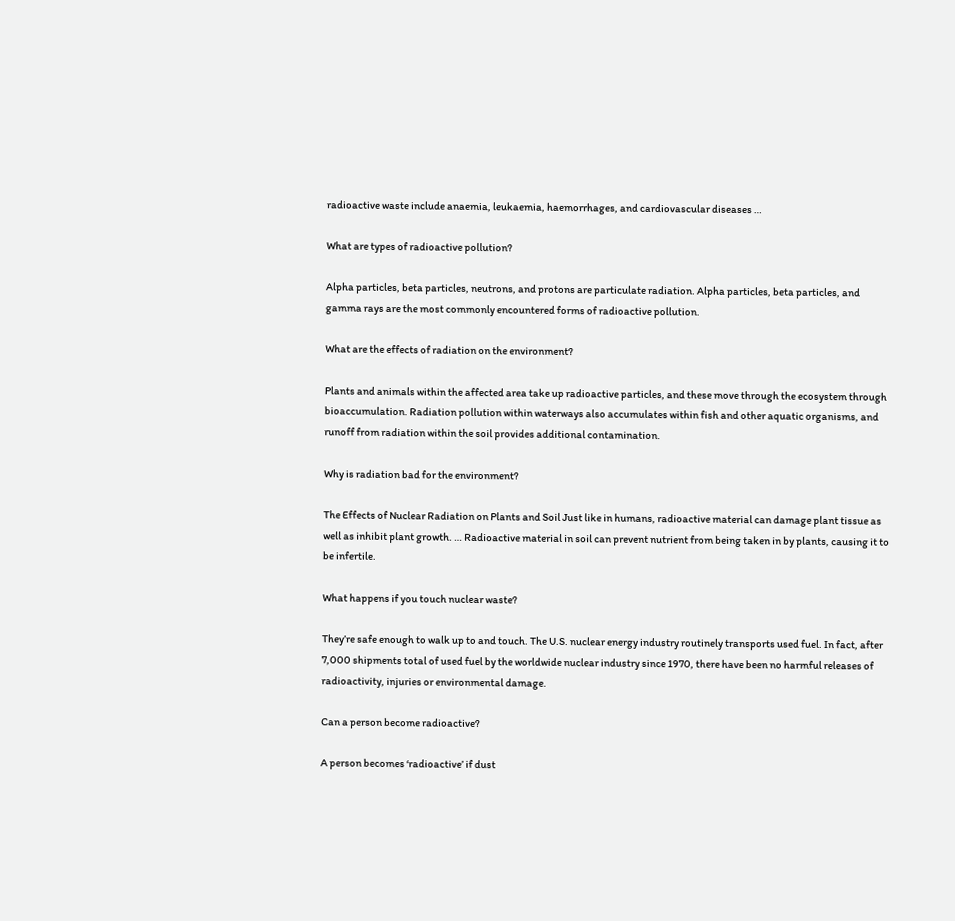radioactive waste include anaemia, leukaemia, haemorrhages, and cardiovascular diseases …

What are types of radioactive pollution?

Alpha particles, beta particles, neutrons, and protons are particulate radiation. Alpha particles, beta particles, and gamma rays are the most commonly encountered forms of radioactive pollution.

What are the effects of radiation on the environment?

Plants and animals within the affected area take up radioactive particles, and these move through the ecosystem through bioaccumulation. Radiation pollution within waterways also accumulates within fish and other aquatic organisms, and runoff from radiation within the soil provides additional contamination.

Why is radiation bad for the environment?

The Effects of Nuclear Radiation on Plants and Soil Just like in humans, radioactive material can damage plant tissue as well as inhibit plant growth. … Radioactive material in soil can prevent nutrient from being taken in by plants, causing it to be infertile.

What happens if you touch nuclear waste?

They’re safe enough to walk up to and touch. The U.S. nuclear energy industry routinely transports used fuel. In fact, after 7,000 shipments total of used fuel by the worldwide nuclear industry since 1970, there have been no harmful releases of radioactivity, injuries or environmental damage.

Can a person become radioactive?

A person becomes ‘radioactive’ if dust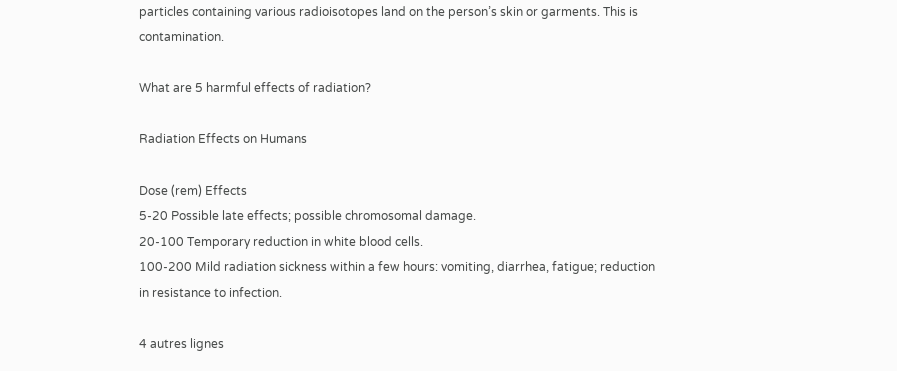particles containing various radioisotopes land on the person’s skin or garments. This is contamination.

What are 5 harmful effects of radiation?

Radiation Effects on Humans

Dose (rem) Effects
5-20 Possible late effects; possible chromosomal damage.
20-100 Temporary reduction in white blood cells.
100-200 Mild radiation sickness within a few hours: vomiting, diarrhea, fatigue; reduction in resistance to infection.

4 autres lignes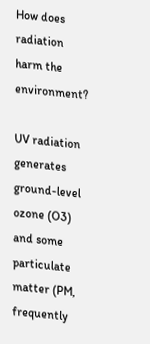How does radiation harm the environment?

UV radiation generates ground-level ozone (O3) and some particulate matter (PM, frequently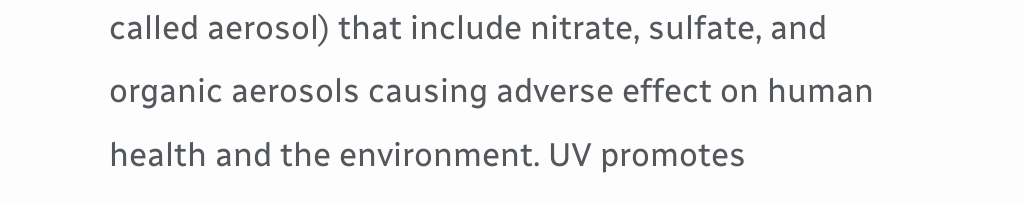called aerosol) that include nitrate, sulfate, and organic aerosols causing adverse effect on human health and the environment. UV promotes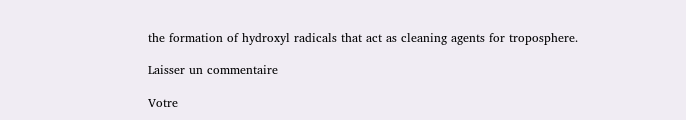the formation of hydroxyl radicals that act as cleaning agents for troposphere.

Laisser un commentaire

Votre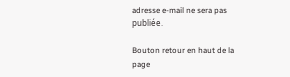adresse e-mail ne sera pas publiée.

Bouton retour en haut de la page